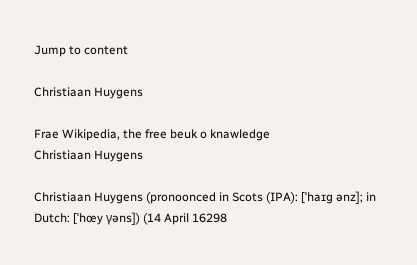Jump to content

Christiaan Huygens

Frae Wikipedia, the free beuk o knawledge
Christiaan Huygens

Christiaan Huygens (pronoonced in Scots (IPA): [ˈhaɪg ənz]; in Dutch: [ˈhœy γəns]) (14 April 16298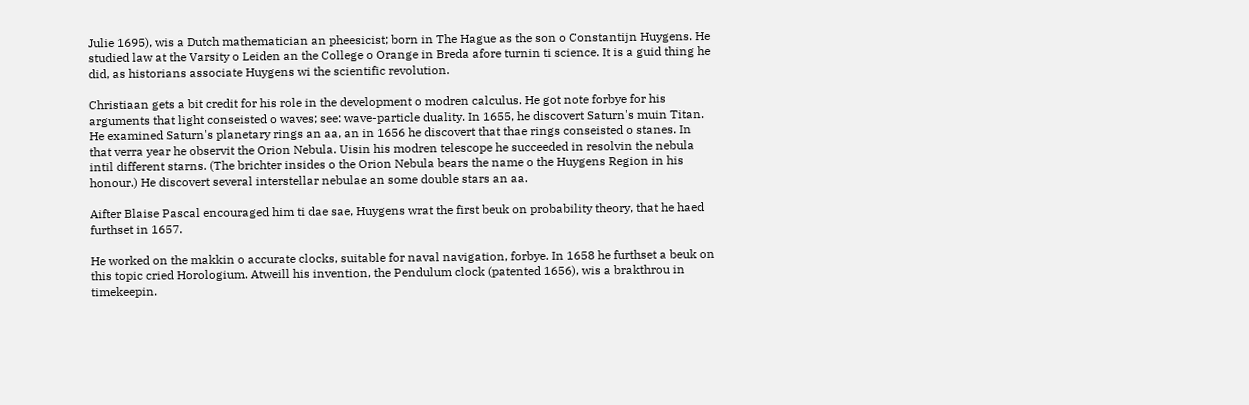Julie 1695), wis a Dutch mathematician an pheesicist; born in The Hague as the son o Constantijn Huygens. He studied law at the Varsity o Leiden an the College o Orange in Breda afore turnin ti science. It is a guid thing he did, as historians associate Huygens wi the scientific revolution.

Christiaan gets a bit credit for his role in the development o modren calculus. He got note forbye for his arguments that light conseisted o waves; see: wave-particle duality. In 1655, he discovert Saturn's muin Titan. He examined Saturn's planetary rings an aa, an in 1656 he discovert that thae rings conseisted o stanes. In that verra year he observit the Orion Nebula. Uisin his modren telescope he succeeded in resolvin the nebula intil different starns. (The brichter insides o the Orion Nebula bears the name o the Huygens Region in his honour.) He discovert several interstellar nebulae an some double stars an aa.

Aifter Blaise Pascal encouraged him ti dae sae, Huygens wrat the first beuk on probability theory, that he haed furthset in 1657.

He worked on the makkin o accurate clocks, suitable for naval navigation, forbye. In 1658 he furthset a beuk on this topic cried Horologium. Atweill his invention, the Pendulum clock (patented 1656), wis a brakthrou in timekeepin.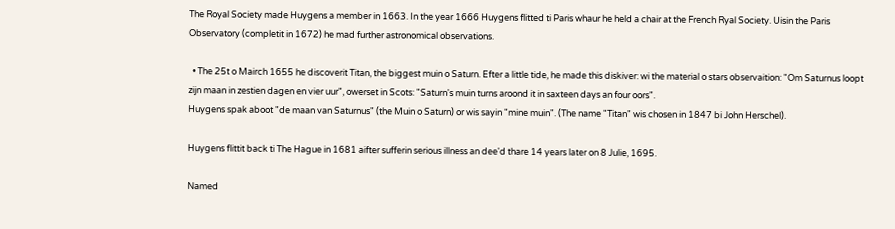The Royal Society made Huygens a member in 1663. In the year 1666 Huygens flitted ti Paris whaur he held a chair at the French Ryal Society. Uisin the Paris Observatory (completit in 1672) he mad further astronomical observations.

  • The 25t o Mairch 1655 he discoverit Titan, the biggest muin o Saturn. Efter a little tide, he made this diskiver: wi the material o stars observaition: "Om Saturnus loopt zijn maan in zestien dagen en vier uur", owerset in Scots: "Saturn's muin turns aroond it in saxteen days an four oors".
Huygens spak aboot "de maan van Saturnus" (the Muin o Saturn) or wis sayin "mine muin". (The name "Titan" wis chosen in 1847 bi John Herschel).

Huygens flittit back ti The Hague in 1681 aifter sufferin serious illness an dee'd thare 14 years later on 8 Julie, 1695.

Named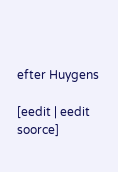efter Huygens

[eedit | eedit soorce]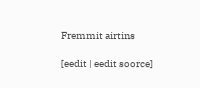Fremmit airtins

[eedit | eedit soorce]